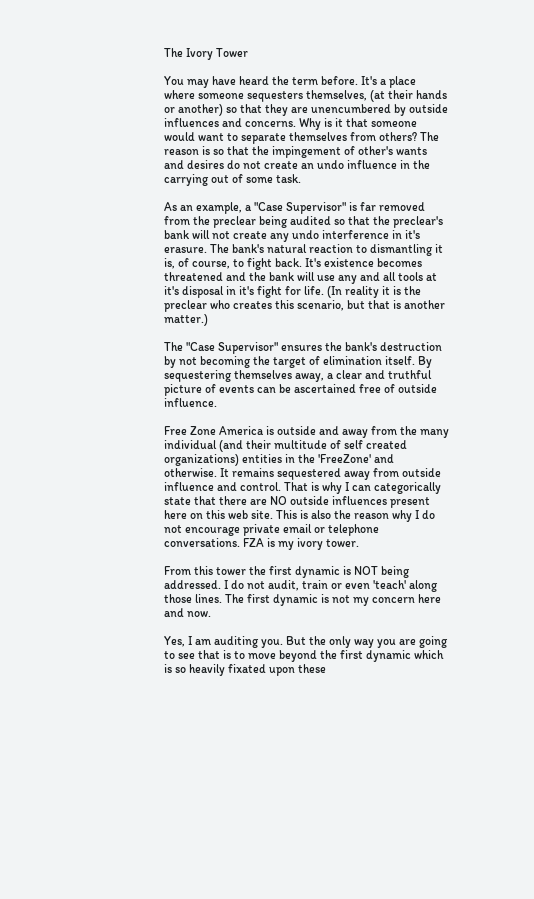The Ivory Tower

You may have heard the term before. It's a place where someone sequesters themselves, (at their hands or another) so that they are unencumbered by outside influences and concerns. Why is it that someone would want to separate themselves from others? The reason is so that the impingement of other's wants and desires do not create an undo influence in the carrying out of some task.

As an example, a "Case Supervisor" is far removed from the preclear being audited so that the preclear's bank will not create any undo interference in it's erasure. The bank's natural reaction to dismantling it is, of course, to fight back. It's existence becomes threatened and the bank will use any and all tools at it's disposal in it's fight for life. (In reality it is the preclear who creates this scenario, but that is another matter.)

The "Case Supervisor" ensures the bank's destruction by not becoming the target of elimination itself. By sequestering themselves away, a clear and truthful picture of events can be ascertained free of outside influence.

Free Zone America is outside and away from the many individual (and their multitude of self created organizations) entities in the 'FreeZone' and otherwise. It remains sequestered away from outside influence and control. That is why I can categorically state that there are NO outside influences present here on this web site. This is also the reason why I do not encourage private email or telephone conversations. FZA is my ivory tower.

From this tower the first dynamic is NOT being addressed. I do not audit, train or even 'teach' along those lines. The first dynamic is not my concern here and now.

Yes, I am auditing you. But the only way you are going to see that is to move beyond the first dynamic which is so heavily fixated upon these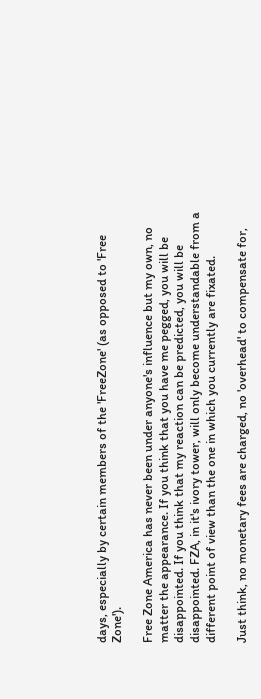days, especially by certain members of the 'FreeZone' (as opposed to 'Free Zone').

Free Zone America has never been under anyone's influence but my own, no matter the appearance. If you think that you have me pegged, you will be disappointed. If you think that my reaction can be predicted, you will be disappointed. FZA, in it's ivory tower, will only become understandable from a different point of view than the one in which you currently are fixated.

Just think, no monetary fees are charged, no 'overhead' to compensate for,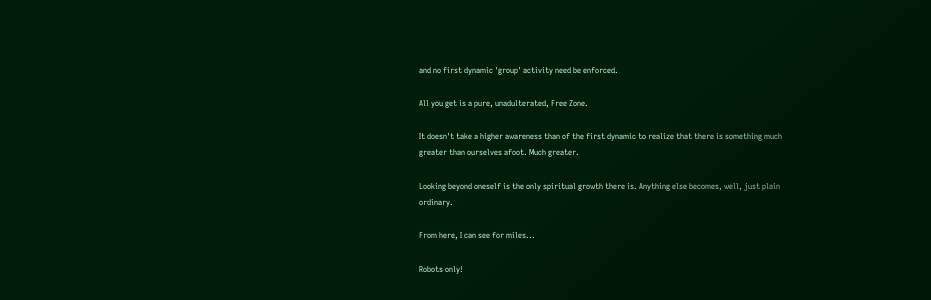and no first dynamic 'group' activity need be enforced.

All you get is a pure, unadulterated, Free Zone.

It doesn't take a higher awareness than of the first dynamic to realize that there is something much greater than ourselves afoot. Much greater.

Looking beyond oneself is the only spiritual growth there is. Anything else becomes, well, just plain ordinary.

From here, I can see for miles...

Robots only!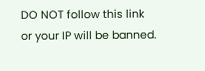DO NOT follow this link or your IP will be banned.